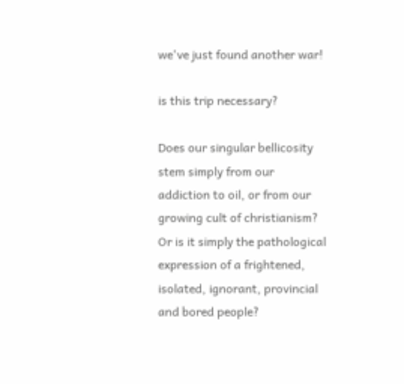we've just found another war!

is this trip necessary?

Does our singular bellicosity stem simply from our addiction to oil, or from our growing cult of christianism? Or is it simply the pathological expression of a frightened, isolated, ignorant, provincial and bored people?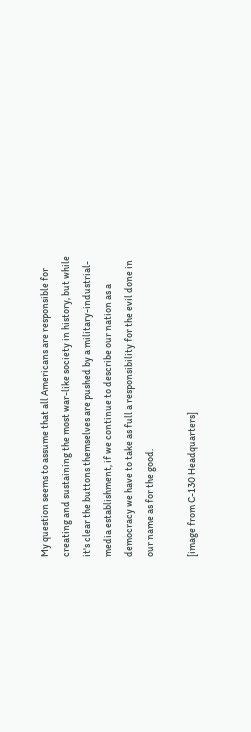My question seems to assume that all Americans are responsible for creating and sustaining the most war-like society in history, but while it's clear the buttons themselves are pushed by a military-industrial-media establishment, if we continue to describe our nation as a democracy we have to take as full a responsibility for the evil done in our name as for the good.

[image from C-130 Headquarters]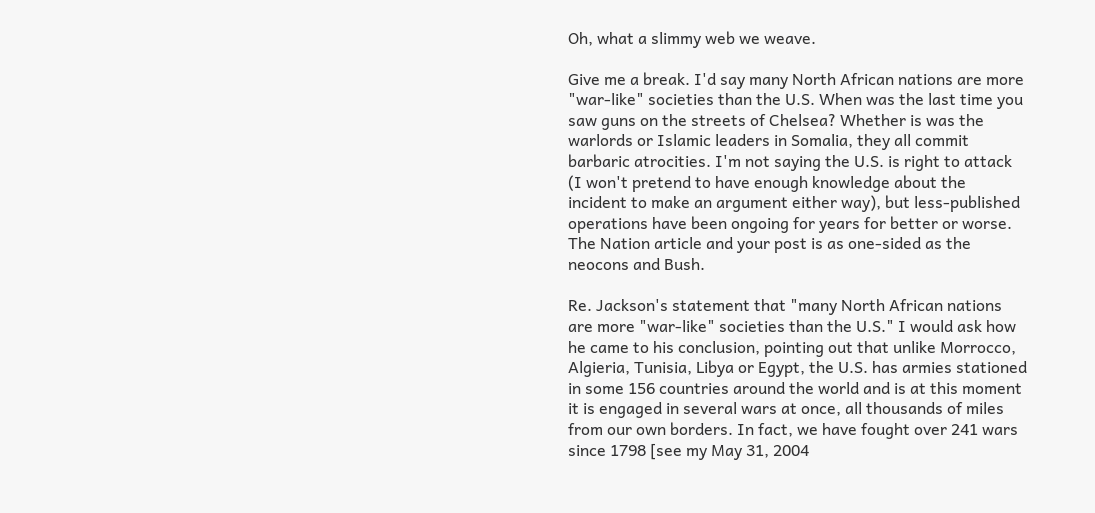Oh, what a slimmy web we weave.

Give me a break. I'd say many North African nations are more "war-like" societies than the U.S. When was the last time you saw guns on the streets of Chelsea? Whether is was the warlords or Islamic leaders in Somalia, they all commit barbaric atrocities. I'm not saying the U.S. is right to attack (I won't pretend to have enough knowledge about the incident to make an argument either way), but less-published operations have been ongoing for years for better or worse. The Nation article and your post is as one-sided as the neocons and Bush.

Re. Jackson's statement that "many North African nations are more "war-like" societies than the U.S." I would ask how he came to his conclusion, pointing out that unlike Morrocco, Algieria, Tunisia, Libya or Egypt, the U.S. has armies stationed in some 156 countries around the world and is at this moment it is engaged in several wars at once, all thousands of miles from our own borders. In fact, we have fought over 241 wars since 1798 [see my May 31, 2004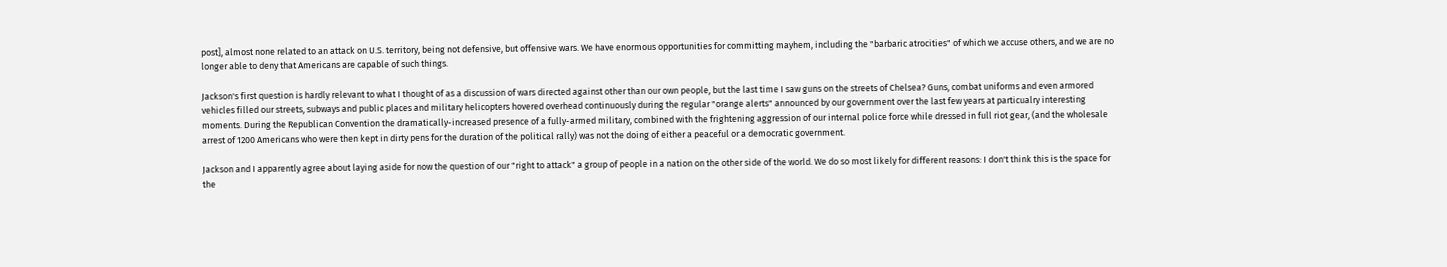post], almost none related to an attack on U.S. territory, being not defensive, but offensive wars. We have enormous opportunities for committing mayhem, including the "barbaric atrocities" of which we accuse others, and we are no longer able to deny that Americans are capable of such things.

Jackson's first question is hardly relevant to what I thought of as a discussion of wars directed against other than our own people, but the last time I saw guns on the streets of Chelsea? Guns, combat uniforms and even armored vehicles filled our streets, subways and public places and military helicopters hovered overhead continuously during the regular "orange alerts" announced by our government over the last few years at particualry interesting moments. During the Republican Convention the dramatically-increased presence of a fully-armed military, combined with the frightening aggression of our internal police force while dressed in full riot gear, (and the wholesale arrest of 1200 Americans who were then kept in dirty pens for the duration of the political rally) was not the doing of either a peaceful or a democratic government.

Jackson and I apparently agree about laying aside for now the question of our "right to attack" a group of people in a nation on the other side of the world. We do so most likely for different reasons: I don't think this is the space for the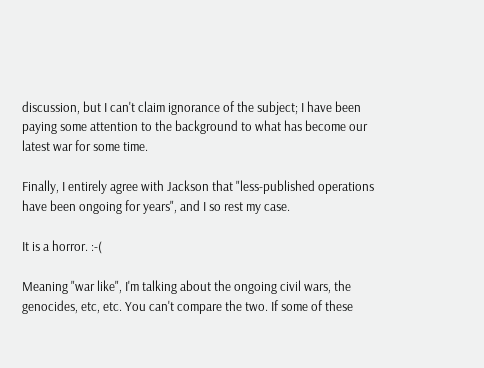discussion, but I can't claim ignorance of the subject; I have been paying some attention to the background to what has become our latest war for some time.

Finally, I entirely agree with Jackson that "less-published operations have been ongoing for years", and I so rest my case.

It is a horror. :-(

Meaning "war like", I'm talking about the ongoing civil wars, the genocides, etc, etc. You can't compare the two. If some of these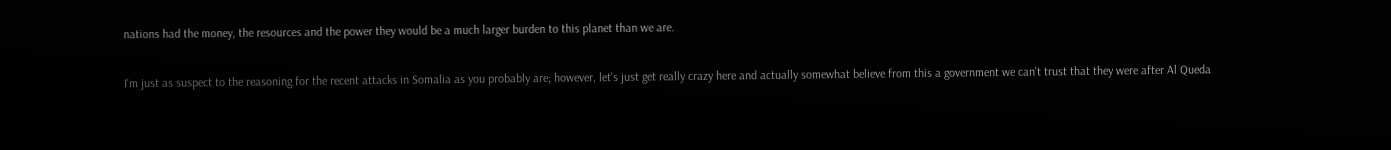nations had the money, the resources and the power they would be a much larger burden to this planet than we are.

I'm just as suspect to the reasoning for the recent attacks in Somalia as you probably are; however, let's just get really crazy here and actually somewhat believe from this a government we can't trust that they were after Al Queda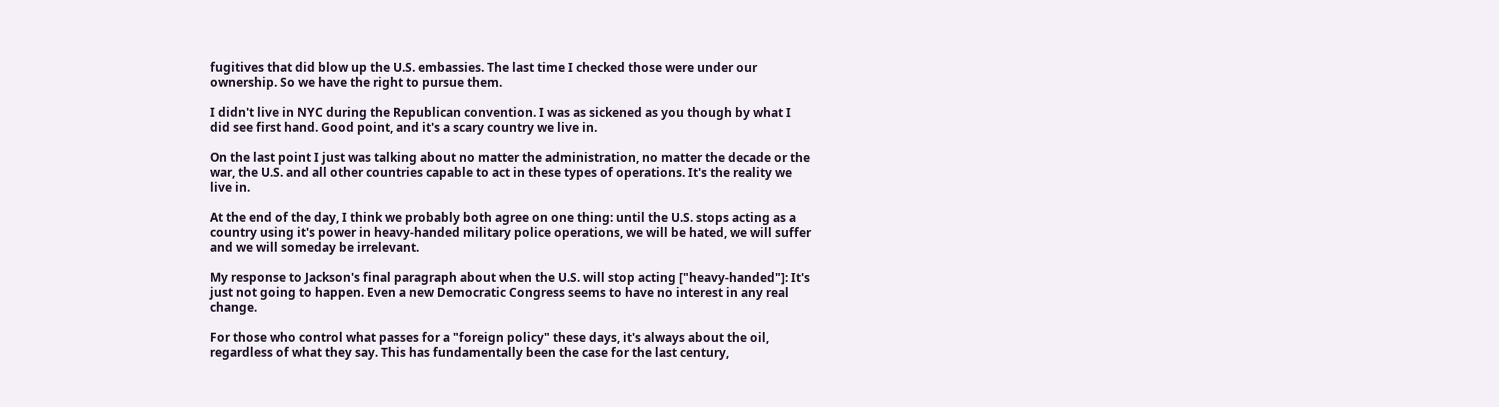fugitives that did blow up the U.S. embassies. The last time I checked those were under our ownership. So we have the right to pursue them.

I didn't live in NYC during the Republican convention. I was as sickened as you though by what I did see first hand. Good point, and it's a scary country we live in.

On the last point I just was talking about no matter the administration, no matter the decade or the war, the U.S. and all other countries capable to act in these types of operations. It's the reality we live in.

At the end of the day, I think we probably both agree on one thing: until the U.S. stops acting as a country using it's power in heavy-handed military police operations, we will be hated, we will suffer and we will someday be irrelevant.

My response to Jackson's final paragraph about when the U.S. will stop acting ["heavy-handed"]: It's just not going to happen. Even a new Democratic Congress seems to have no interest in any real change.

For those who control what passes for a "foreign policy" these days, it's always about the oil, regardless of what they say. This has fundamentally been the case for the last century,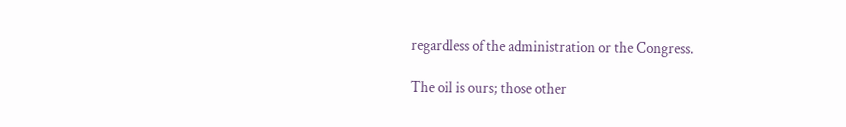regardless of the administration or the Congress.

The oil is ours; those other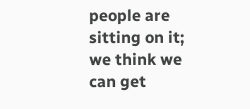people are sitting on it; we think we can get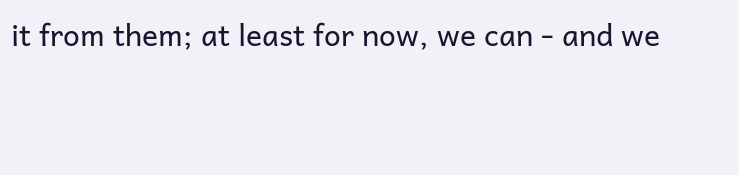it from them; at least for now, we can - and we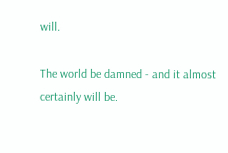will.

The world be damned - and it almost certainly will be.